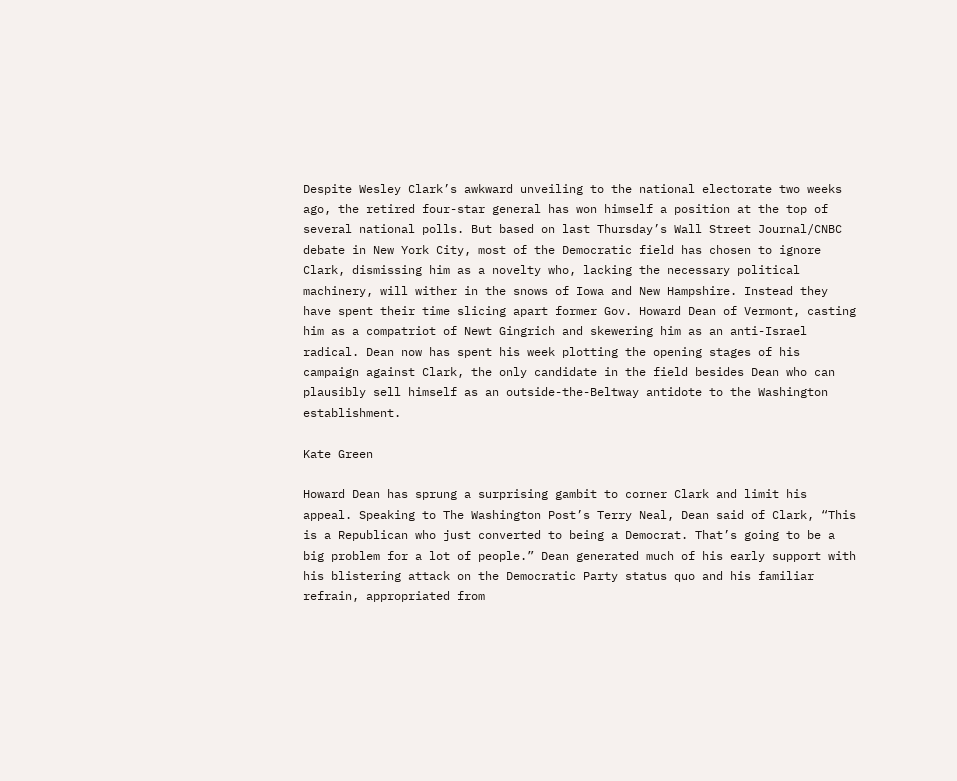Despite Wesley Clark’s awkward unveiling to the national electorate two weeks ago, the retired four-star general has won himself a position at the top of several national polls. But based on last Thursday’s Wall Street Journal/CNBC debate in New York City, most of the Democratic field has chosen to ignore Clark, dismissing him as a novelty who, lacking the necessary political machinery, will wither in the snows of Iowa and New Hampshire. Instead they have spent their time slicing apart former Gov. Howard Dean of Vermont, casting him as a compatriot of Newt Gingrich and skewering him as an anti-Israel radical. Dean now has spent his week plotting the opening stages of his campaign against Clark, the only candidate in the field besides Dean who can plausibly sell himself as an outside-the-Beltway antidote to the Washington establishment.

Kate Green

Howard Dean has sprung a surprising gambit to corner Clark and limit his appeal. Speaking to The Washington Post’s Terry Neal, Dean said of Clark, “This is a Republican who just converted to being a Democrat. That’s going to be a big problem for a lot of people.” Dean generated much of his early support with his blistering attack on the Democratic Party status quo and his familiar refrain, appropriated from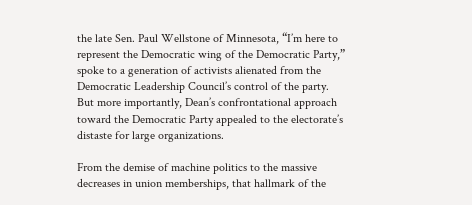the late Sen. Paul Wellstone of Minnesota, “I’m here to represent the Democratic wing of the Democratic Party,” spoke to a generation of activists alienated from the Democratic Leadership Council’s control of the party. But more importantly, Dean’s confrontational approach toward the Democratic Party appealed to the electorate’s distaste for large organizations.

From the demise of machine politics to the massive decreases in union memberships, that hallmark of the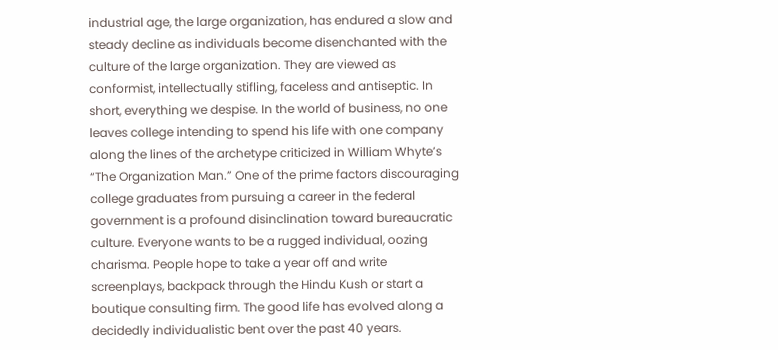industrial age, the large organization, has endured a slow and steady decline as individuals become disenchanted with the culture of the large organization. They are viewed as conformist, intellectually stifling, faceless and antiseptic. In short, everything we despise. In the world of business, no one leaves college intending to spend his life with one company along the lines of the archetype criticized in William Whyte’s “The Organization Man.” One of the prime factors discouraging college graduates from pursuing a career in the federal government is a profound disinclination toward bureaucratic culture. Everyone wants to be a rugged individual, oozing charisma. People hope to take a year off and write screenplays, backpack through the Hindu Kush or start a boutique consulting firm. The good life has evolved along a decidedly individualistic bent over the past 40 years.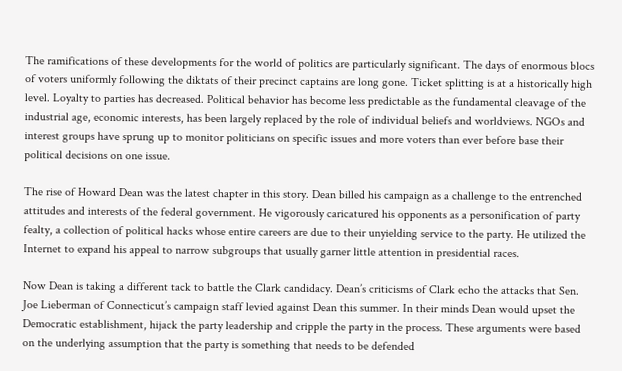The ramifications of these developments for the world of politics are particularly significant. The days of enormous blocs of voters uniformly following the diktats of their precinct captains are long gone. Ticket splitting is at a historically high level. Loyalty to parties has decreased. Political behavior has become less predictable as the fundamental cleavage of the industrial age, economic interests, has been largely replaced by the role of individual beliefs and worldviews. NGOs and interest groups have sprung up to monitor politicians on specific issues and more voters than ever before base their political decisions on one issue.

The rise of Howard Dean was the latest chapter in this story. Dean billed his campaign as a challenge to the entrenched attitudes and interests of the federal government. He vigorously caricatured his opponents as a personification of party fealty, a collection of political hacks whose entire careers are due to their unyielding service to the party. He utilized the Internet to expand his appeal to narrow subgroups that usually garner little attention in presidential races.

Now Dean is taking a different tack to battle the Clark candidacy. Dean’s criticisms of Clark echo the attacks that Sen. Joe Lieberman of Connecticut’s campaign staff levied against Dean this summer. In their minds Dean would upset the Democratic establishment, hijack the party leadership and cripple the party in the process. These arguments were based on the underlying assumption that the party is something that needs to be defended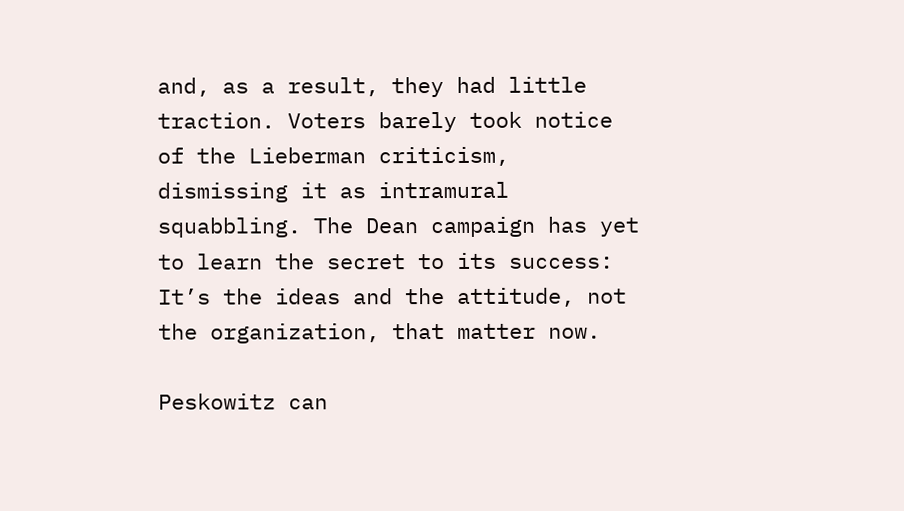and, as a result, they had little traction. Voters barely took notice of the Lieberman criticism, dismissing it as intramural squabbling. The Dean campaign has yet to learn the secret to its success: It’s the ideas and the attitude, not the organization, that matter now.

Peskowitz can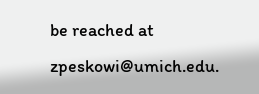be reached at zpeskowi@umich.edu.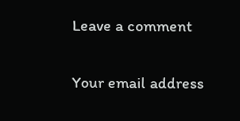Leave a comment

Your email address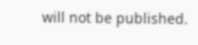will not be published.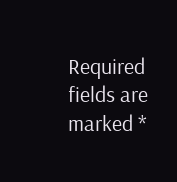Required fields are marked *